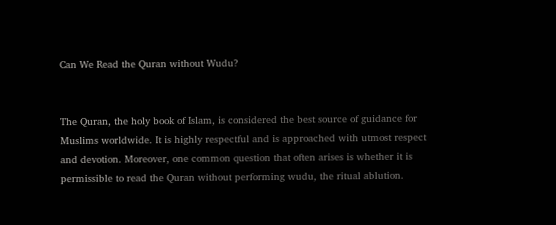Can We Read the Quran without Wudu?


The Quran, the holy book of Islam, is considered the best source of guidance for Muslims worldwide. It is highly respectful and is approached with utmost respect and devotion. Moreover, one common question that often arises is whether it is permissible to read the Quran without performing wudu, the ritual ablution.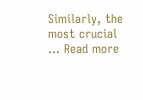Similarly, the most crucial … Read more